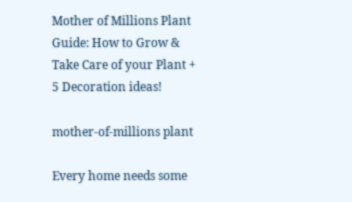Mother of Millions Plant Guide: How to Grow & Take Care of your Plant + 5 Decoration ideas!

mother-of-millions plant

Every home needs some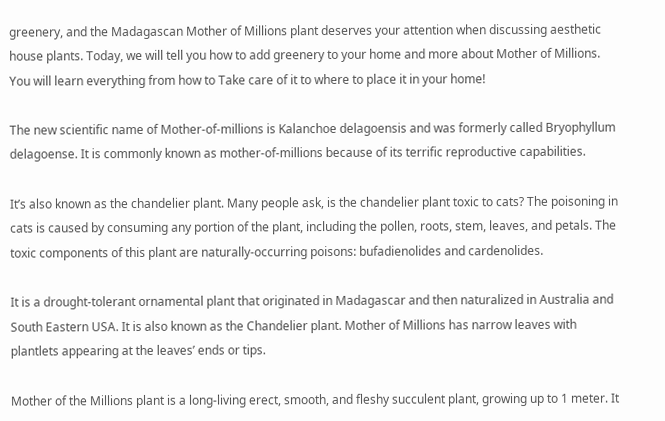greenery, and the Madagascan Mother of Millions plant deserves your attention when discussing aesthetic house plants. Today, we will tell you how to add greenery to your home and more about Mother of Millions. You will learn everything from how to Take care of it to where to place it in your home!

The new scientific name of Mother-of-millions is Kalanchoe delagoensis and was formerly called Bryophyllum delagoense. It is commonly known as mother-of-millions because of its terrific reproductive capabilities.

It’s also known as the chandelier plant. Many people ask, is the chandelier plant toxic to cats? The poisoning in cats is caused by consuming any portion of the plant, including the pollen, roots, stem, leaves, and petals. The toxic components of this plant are naturally-occurring poisons: bufadienolides and cardenolides.

It is a drought-tolerant ornamental plant that originated in Madagascar and then naturalized in Australia and South Eastern USA. It is also known as the Chandelier plant. Mother of Millions has narrow leaves with plantlets appearing at the leaves’ ends or tips.

Mother of the Millions plant is a long-living erect, smooth, and fleshy succulent plant, growing up to 1 meter. It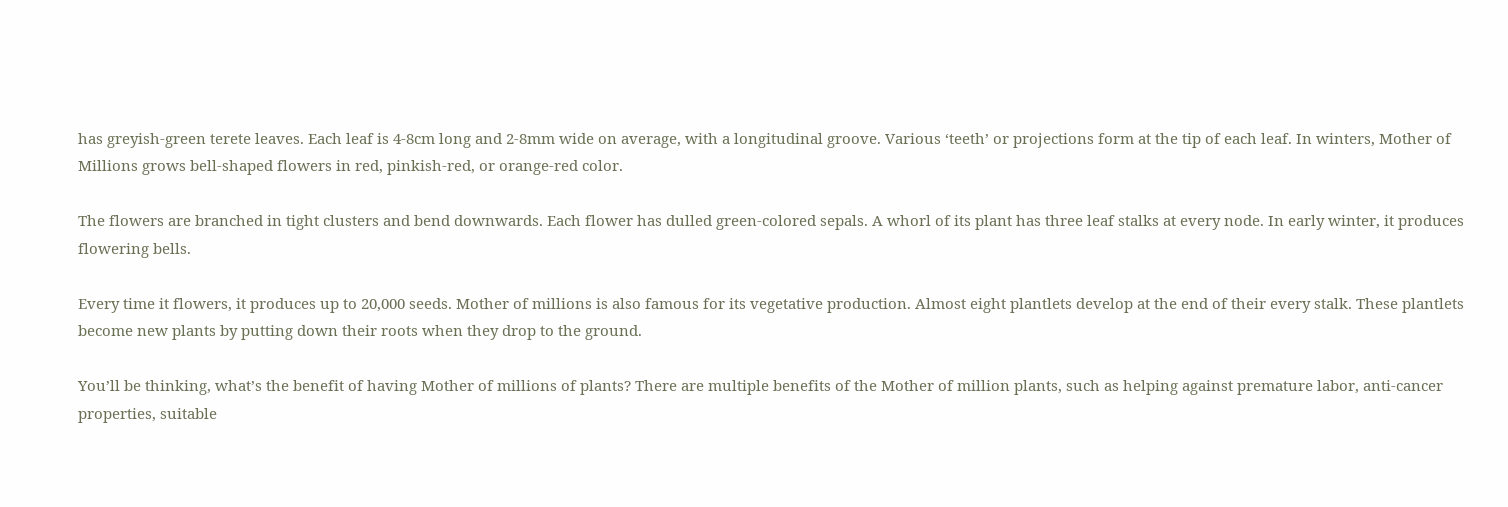has greyish-green terete leaves. Each leaf is 4-8cm long and 2-8mm wide on average, with a longitudinal groove. Various ‘teeth’ or projections form at the tip of each leaf. In winters, Mother of Millions grows bell-shaped flowers in red, pinkish-red, or orange-red color.

The flowers are branched in tight clusters and bend downwards. Each flower has dulled green-colored sepals. A whorl of its plant has three leaf stalks at every node. In early winter, it produces flowering bells.

Every time it flowers, it produces up to 20,000 seeds. Mother of millions is also famous for its vegetative production. Almost eight plantlets develop at the end of their every stalk. These plantlets become new plants by putting down their roots when they drop to the ground.

You’ll be thinking, what’s the benefit of having Mother of millions of plants? There are multiple benefits of the Mother of million plants, such as helping against premature labor, anti-cancer properties, suitable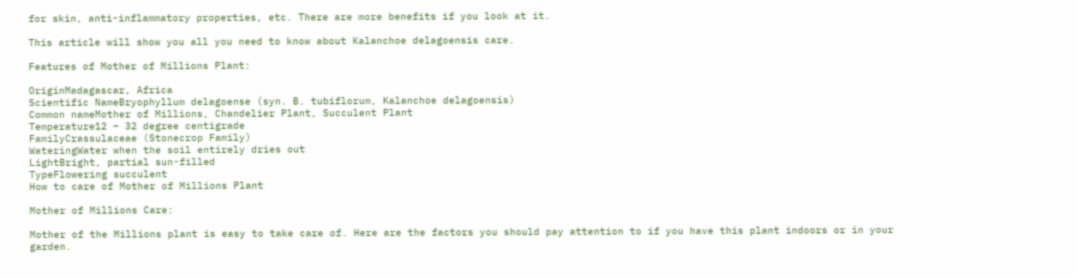for skin, anti-inflammatory properties, etc. There are more benefits if you look at it.

This article will show you all you need to know about Kalanchoe delagoensis care.

Features of Mother of Millions Plant:

OriginMadagascar, Africa
Scientific NameBryophyllum delagoense (syn. B. tubiflorum, Kalanchoe delagoensis)
Common nameMother of Millions, Chandelier Plant, Succulent Plant
Temperature12 – 32 degree centigrade
FamilyCrassulaceae (Stonecrop Family)
WateringWater when the soil entirely dries out
LightBright, partial sun-filled
TypeFlowering succulent
How to care of Mother of Millions Plant

Mother of Millions Care:

Mother of the Millions plant is easy to take care of. Here are the factors you should pay attention to if you have this plant indoors or in your garden.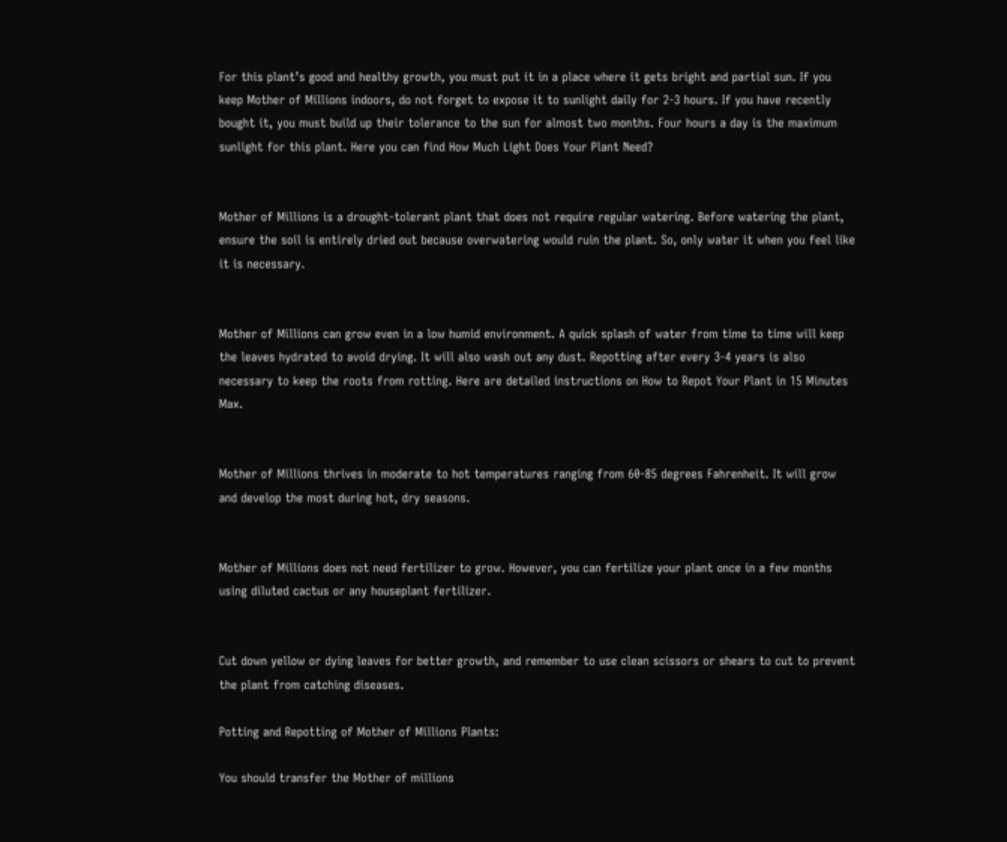For this plant’s good and healthy growth, you must put it in a place where it gets bright and partial sun. If you keep Mother of Millions indoors, do not forget to expose it to sunlight daily for 2-3 hours. If you have recently bought it, you must build up their tolerance to the sun for almost two months. Four hours a day is the maximum sunlight for this plant. Here you can find How Much Light Does Your Plant Need?


Mother of Millions is a drought-tolerant plant that does not require regular watering. Before watering the plant, ensure the soil is entirely dried out because overwatering would ruin the plant. So, only water it when you feel like it is necessary.


Mother of Millions can grow even in a low humid environment. A quick splash of water from time to time will keep the leaves hydrated to avoid drying. It will also wash out any dust. Repotting after every 3-4 years is also necessary to keep the roots from rotting. Here are detailed instructions on How to Repot Your Plant in 15 Minutes Max.


Mother of Millions thrives in moderate to hot temperatures ranging from 60-85 degrees Fahrenheit. It will grow and develop the most during hot, dry seasons.


Mother of Millions does not need fertilizer to grow. However, you can fertilize your plant once in a few months using diluted cactus or any houseplant fertilizer.


Cut down yellow or dying leaves for better growth, and remember to use clean scissors or shears to cut to prevent the plant from catching diseases.

Potting and Repotting of Mother of Millions Plants:

You should transfer the Mother of millions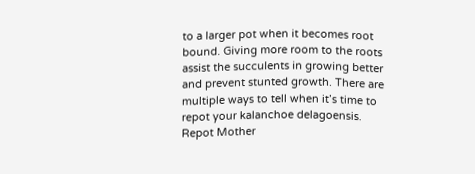to a larger pot when it becomes root bound. Giving more room to the roots assist the succulents in growing better and prevent stunted growth. There are multiple ways to tell when it’s time to repot your kalanchoe delagoensis. Repot Mother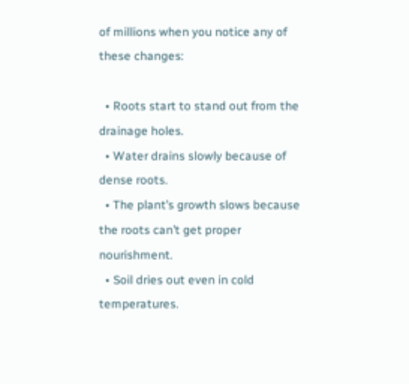of millions when you notice any of these changes:

  • Roots start to stand out from the drainage holes.
  • Water drains slowly because of dense roots.
  • The plant’s growth slows because the roots can’t get proper nourishment.
  • Soil dries out even in cold temperatures.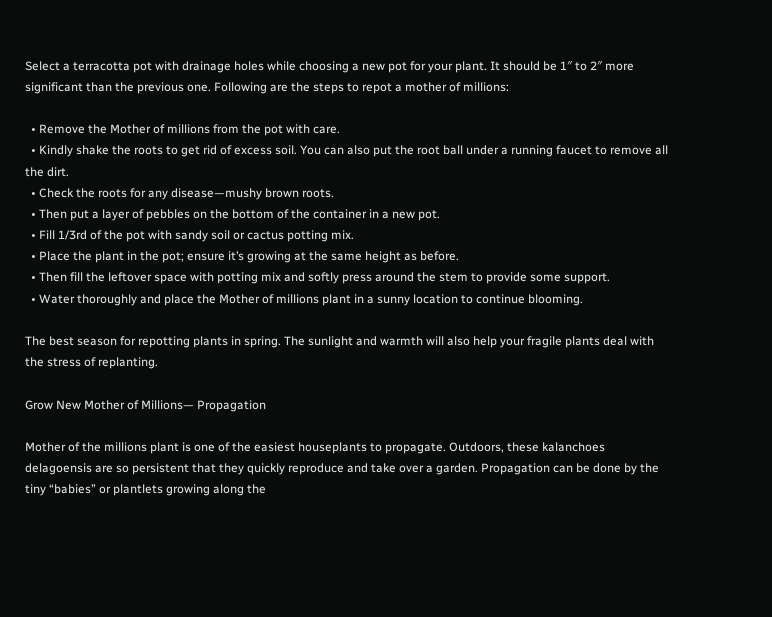Select a terracotta pot with drainage holes while choosing a new pot for your plant. It should be 1″ to 2″ more significant than the previous one. Following are the steps to repot a mother of millions:

  • Remove the Mother of millions from the pot with care.
  • Kindly shake the roots to get rid of excess soil. You can also put the root ball under a running faucet to remove all the dirt.
  • Check the roots for any disease—mushy brown roots.
  • Then put a layer of pebbles on the bottom of the container in a new pot.
  • Fill 1/3rd of the pot with sandy soil or cactus potting mix.
  • Place the plant in the pot; ensure it’s growing at the same height as before.
  • Then fill the leftover space with potting mix and softly press around the stem to provide some support.
  • Water thoroughly and place the Mother of millions plant in a sunny location to continue blooming.

The best season for repotting plants in spring. The sunlight and warmth will also help your fragile plants deal with the stress of replanting.

Grow New Mother of Millions— Propagation

Mother of the millions plant is one of the easiest houseplants to propagate. Outdoors, these kalanchoes delagoensis are so persistent that they quickly reproduce and take over a garden. Propagation can be done by the tiny “babies” or plantlets growing along the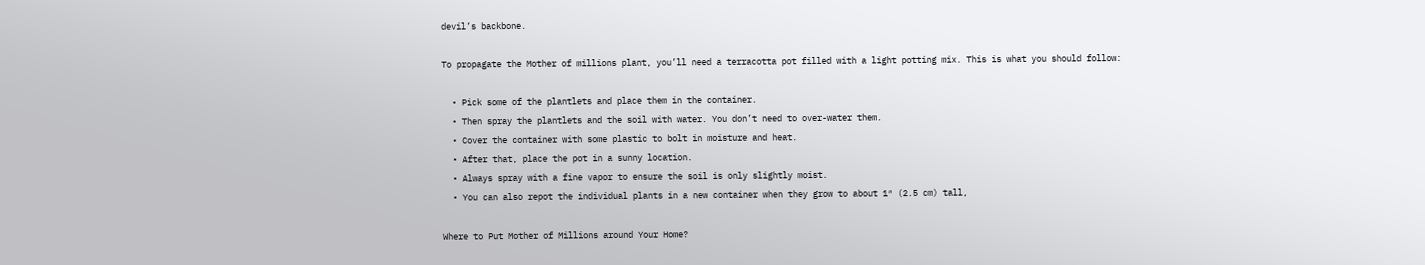devil’s backbone.

To propagate the Mother of millions plant, you’ll need a terracotta pot filled with a light potting mix. This is what you should follow:

  • Pick some of the plantlets and place them in the container.
  • Then spray the plantlets and the soil with water. You don’t need to over-water them.
  • Cover the container with some plastic to bolt in moisture and heat.
  • After that, place the pot in a sunny location.
  • Always spray with a fine vapor to ensure the soil is only slightly moist.
  • You can also repot the individual plants in a new container when they grow to about 1″ (2.5 cm) tall,

Where to Put Mother of Millions around Your Home?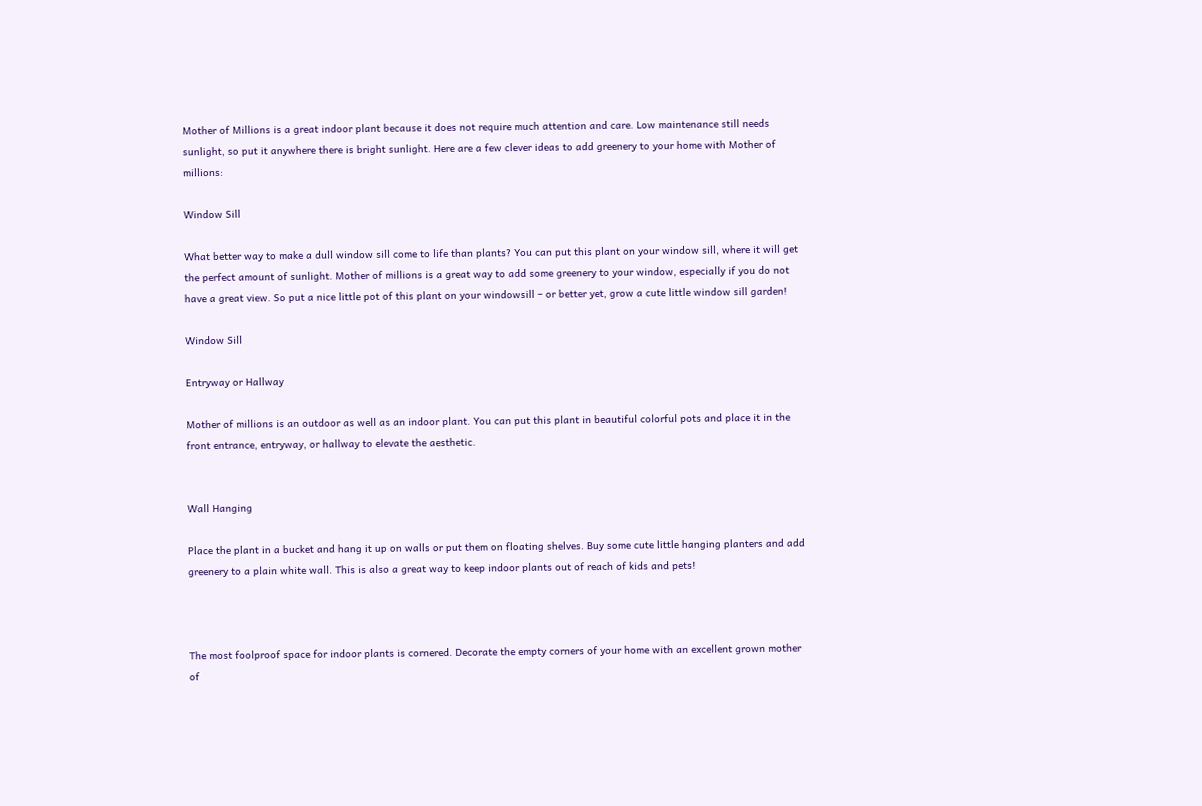Mother of Millions is a great indoor plant because it does not require much attention and care. Low maintenance still needs sunlight, so put it anywhere there is bright sunlight. Here are a few clever ideas to add greenery to your home with Mother of millions:

Window Sill

What better way to make a dull window sill come to life than plants? You can put this plant on your window sill, where it will get the perfect amount of sunlight. Mother of millions is a great way to add some greenery to your window, especially if you do not have a great view. So put a nice little pot of this plant on your windowsill – or better yet, grow a cute little window sill garden!

Window Sill

Entryway or Hallway

Mother of millions is an outdoor as well as an indoor plant. You can put this plant in beautiful colorful pots and place it in the front entrance, entryway, or hallway to elevate the aesthetic.


Wall Hanging

Place the plant in a bucket and hang it up on walls or put them on floating shelves. Buy some cute little hanging planters and add greenery to a plain white wall. This is also a great way to keep indoor plants out of reach of kids and pets!



The most foolproof space for indoor plants is cornered. Decorate the empty corners of your home with an excellent grown mother of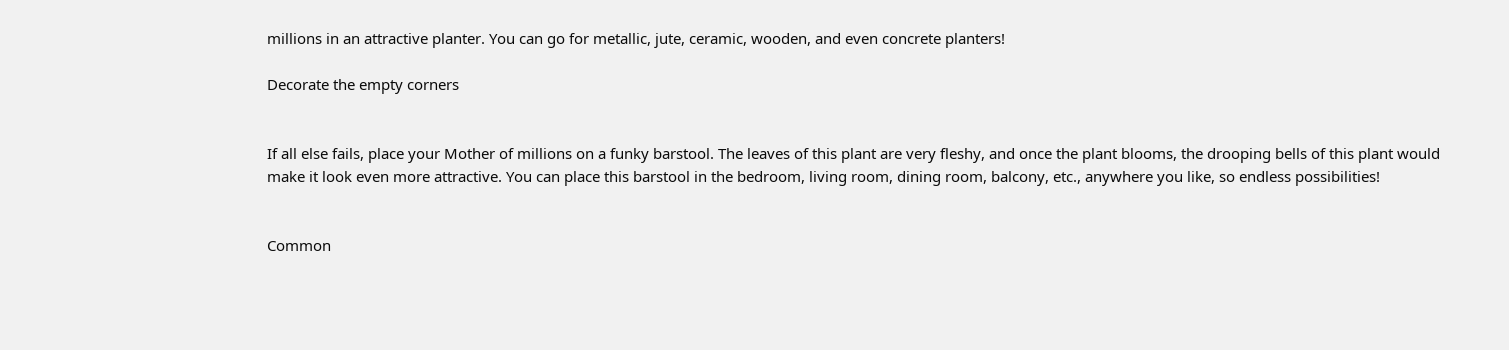millions in an attractive planter. You can go for metallic, jute, ceramic, wooden, and even concrete planters!

Decorate the empty corners


If all else fails, place your Mother of millions on a funky barstool. The leaves of this plant are very fleshy, and once the plant blooms, the drooping bells of this plant would make it look even more attractive. You can place this barstool in the bedroom, living room, dining room, balcony, etc., anywhere you like, so endless possibilities!


Common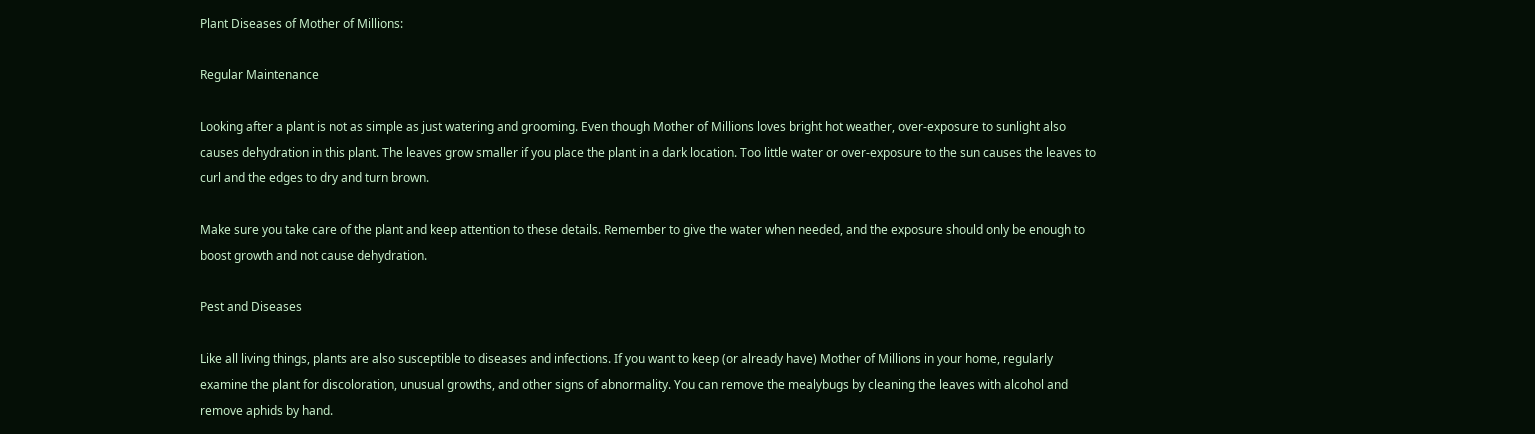Plant Diseases of Mother of Millions:

Regular Maintenance

Looking after a plant is not as simple as just watering and grooming. Even though Mother of Millions loves bright hot weather, over-exposure to sunlight also causes dehydration in this plant. The leaves grow smaller if you place the plant in a dark location. Too little water or over-exposure to the sun causes the leaves to curl and the edges to dry and turn brown.

Make sure you take care of the plant and keep attention to these details. Remember to give the water when needed, and the exposure should only be enough to boost growth and not cause dehydration.

Pest and Diseases

Like all living things, plants are also susceptible to diseases and infections. If you want to keep (or already have) Mother of Millions in your home, regularly examine the plant for discoloration, unusual growths, and other signs of abnormality. You can remove the mealybugs by cleaning the leaves with alcohol and remove aphids by hand.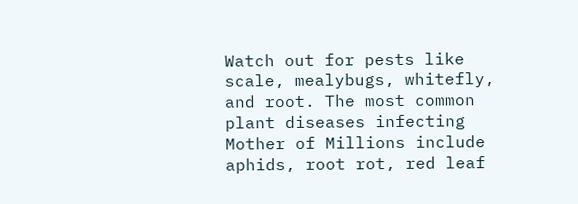Watch out for pests like scale, mealybugs, whitefly, and root. The most common plant diseases infecting Mother of Millions include aphids, root rot, red leaf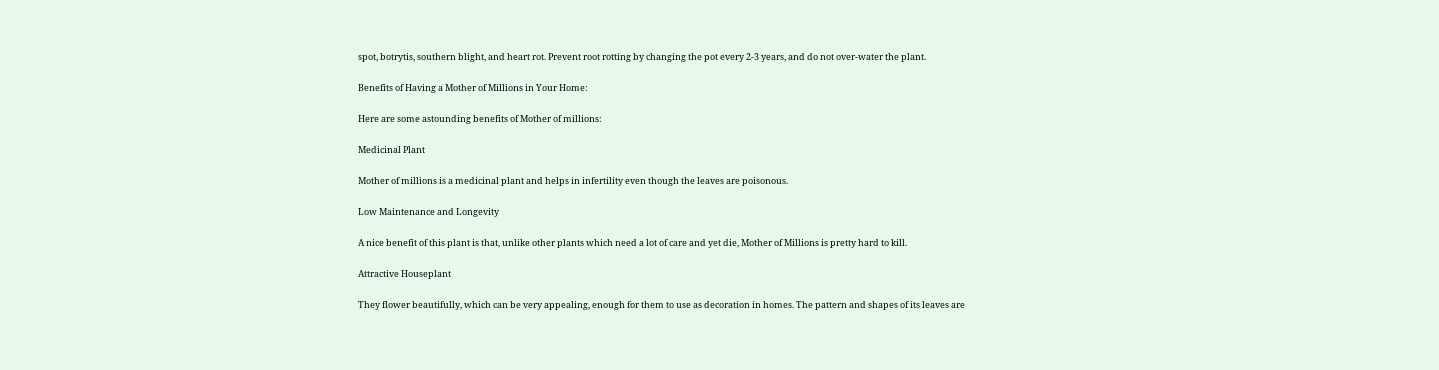spot, botrytis, southern blight, and heart rot. Prevent root rotting by changing the pot every 2-3 years, and do not over-water the plant.

Benefits of Having a Mother of Millions in Your Home:

Here are some astounding benefits of Mother of millions:

Medicinal Plant

Mother of millions is a medicinal plant and helps in infertility even though the leaves are poisonous.

Low Maintenance and Longevity

A nice benefit of this plant is that, unlike other plants which need a lot of care and yet die, Mother of Millions is pretty hard to kill.

Attractive Houseplant

They flower beautifully, which can be very appealing, enough for them to use as decoration in homes. The pattern and shapes of its leaves are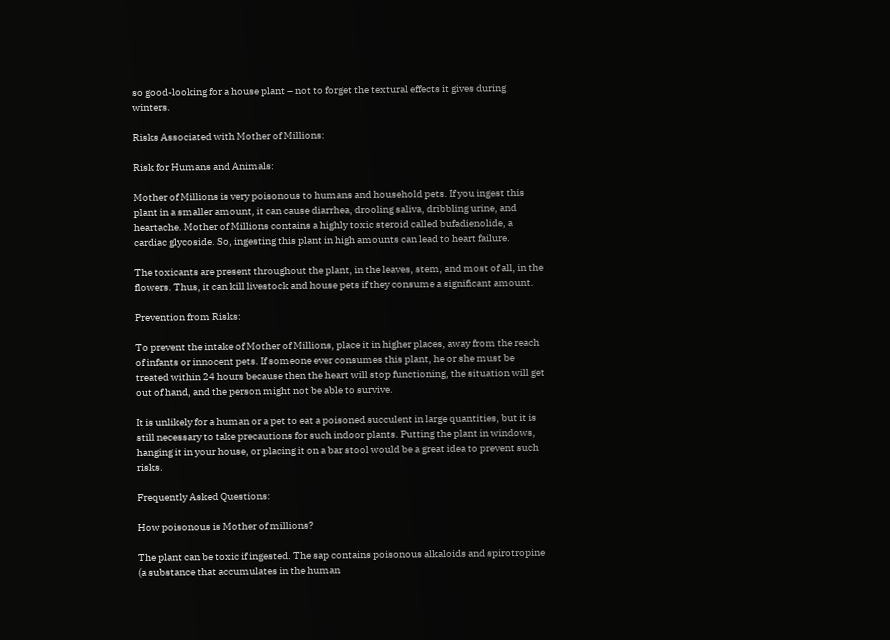so good-looking for a house plant – not to forget the textural effects it gives during winters.

Risks Associated with Mother of Millions:

Risk for Humans and Animals:

Mother of Millions is very poisonous to humans and household pets. If you ingest this plant in a smaller amount, it can cause diarrhea, drooling saliva, dribbling urine, and heartache. Mother of Millions contains a highly toxic steroid called bufadienolide, a cardiac glycoside. So, ingesting this plant in high amounts can lead to heart failure.

The toxicants are present throughout the plant, in the leaves, stem, and most of all, in the flowers. Thus, it can kill livestock and house pets if they consume a significant amount.

Prevention from Risks:

To prevent the intake of Mother of Millions, place it in higher places, away from the reach of infants or innocent pets. If someone ever consumes this plant, he or she must be treated within 24 hours because then the heart will stop functioning, the situation will get out of hand, and the person might not be able to survive.

It is unlikely for a human or a pet to eat a poisoned succulent in large quantities, but it is still necessary to take precautions for such indoor plants. Putting the plant in windows, hanging it in your house, or placing it on a bar stool would be a great idea to prevent such risks.

Frequently Asked Questions:

How poisonous is Mother of millions?

The plant can be toxic if ingested. The sap contains poisonous alkaloids and spirotropine (a substance that accumulates in the human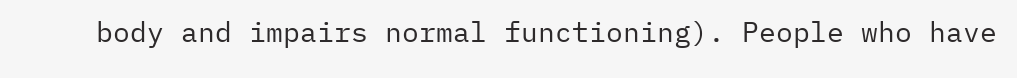body and impairs normal functioning). People who have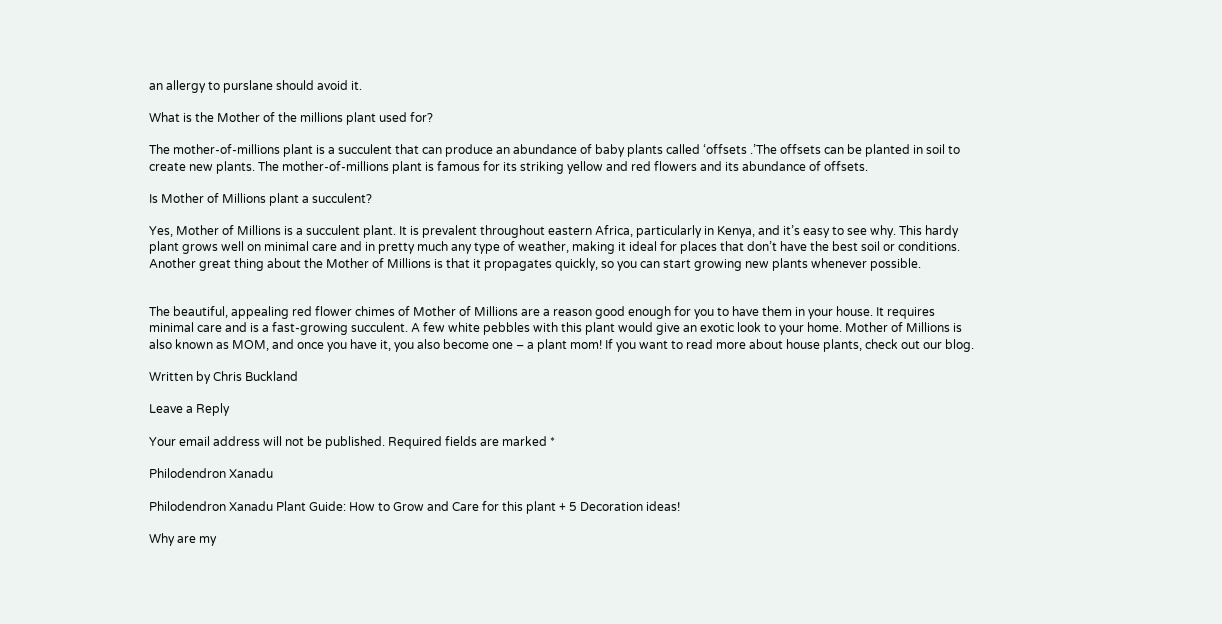an allergy to purslane should avoid it.

What is the Mother of the millions plant used for?

The mother-of-millions plant is a succulent that can produce an abundance of baby plants called ‘offsets .’The offsets can be planted in soil to create new plants. The mother-of-millions plant is famous for its striking yellow and red flowers and its abundance of offsets.

Is Mother of Millions plant a succulent?

Yes, Mother of Millions is a succulent plant. It is prevalent throughout eastern Africa, particularly in Kenya, and it’s easy to see why. This hardy plant grows well on minimal care and in pretty much any type of weather, making it ideal for places that don’t have the best soil or conditions. Another great thing about the Mother of Millions is that it propagates quickly, so you can start growing new plants whenever possible.


The beautiful, appealing red flower chimes of Mother of Millions are a reason good enough for you to have them in your house. It requires minimal care and is a fast-growing succulent. A few white pebbles with this plant would give an exotic look to your home. Mother of Millions is also known as MOM, and once you have it, you also become one – a plant mom! If you want to read more about house plants, check out our blog.

Written by Chris Buckland

Leave a Reply

Your email address will not be published. Required fields are marked *

Philodendron Xanadu

Philodendron Xanadu Plant Guide: How to Grow and Care for this plant + 5 Decoration ideas!

Why are my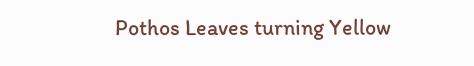Pothos Leaves turning Yellow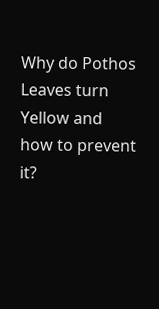Why do Pothos Leaves turn Yellow and how to prevent it?